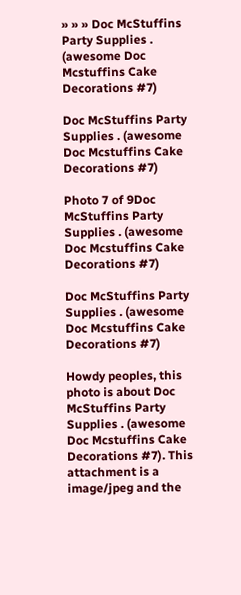» » » Doc McStuffins Party Supplies . (awesome Doc Mcstuffins Cake Decorations #7)

Doc McStuffins Party Supplies . (awesome Doc Mcstuffins Cake Decorations #7)

Photo 7 of 9Doc McStuffins Party Supplies . (awesome Doc Mcstuffins Cake Decorations #7)

Doc McStuffins Party Supplies . (awesome Doc Mcstuffins Cake Decorations #7)

Howdy peoples, this photo is about Doc McStuffins Party Supplies . (awesome Doc Mcstuffins Cake Decorations #7). This attachment is a image/jpeg and the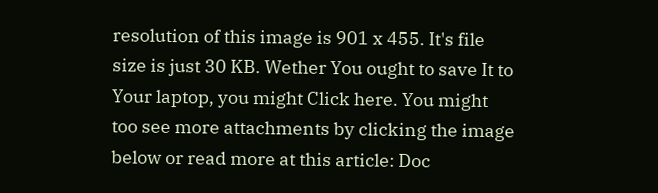resolution of this image is 901 x 455. It's file size is just 30 KB. Wether You ought to save It to Your laptop, you might Click here. You might too see more attachments by clicking the image below or read more at this article: Doc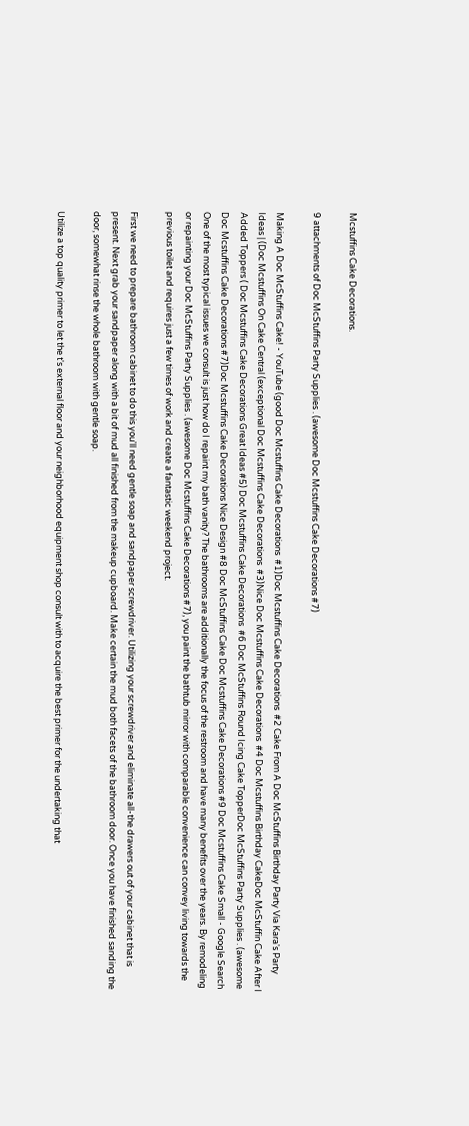Mcstuffins Cake Decorations.

9 attachments of Doc McStuffins Party Supplies . (awesome Doc Mcstuffins Cake Decorations #7)

Making A Doc McStuffins Cake! - YouTube (good Doc Mcstuffins Cake Decorations  #1)Doc Mcstuffins Cake Decorations  #2 Cake From A Doc McStuffins Birthday Party Via Kara's Party Ideas | (Doc Mcstuffins On Cake Central (exceptional Doc Mcstuffins Cake Decorations  #3)Nice Doc Mcstuffins Cake Decorations  #4 Doc Mcstuffins Birthday CakeDoc McStuffin Cake After I Added Toppers ( Doc Mcstuffins Cake Decorations Great Ideas #5) Doc Mcstuffins Cake Decorations  #6 Doc McStuffins Round Icing Cake TopperDoc McStuffins Party Supplies . (awesome Doc Mcstuffins Cake Decorations #7)Doc Mcstuffins Cake Decorations Nice Design #8 Doc McStuffins Cake Doc Mcstuffins Cake Decorations #9 Doc Mcstuffins Cake Small - Google Search
One of the most typical issues we consult is just how do I repaint my bath vanity? The bathrooms are additionally the focus of the restroom and have many benefits over the years. By remodeling or repainting your Doc McStuffins Party Supplies . (awesome Doc Mcstuffins Cake Decorations #7), you paint the bathtub mirror with comparable convenience can convey living towards the previous toilet and requires just a few times of work and create a fantastic weekend project.

First we need to prepare bathroom cabinet to do this you'll need gentle soap and sandpaper screwdriver. Utilizing your screwdriver and eliminate all-the drawers out of your cabinet that is present. Next grab your sandpaper along with a bit of mud all finished from the makeup cupboard. Make certain the mud both facets of the bathroom door. Once you have finished sanding the door, somewhat rinse the whole bathroom with gentle soap.

Utilize a top quality primer to let the t's external floor and your neighborhood equipment shop consult with to acquire the best primer for the undertaking that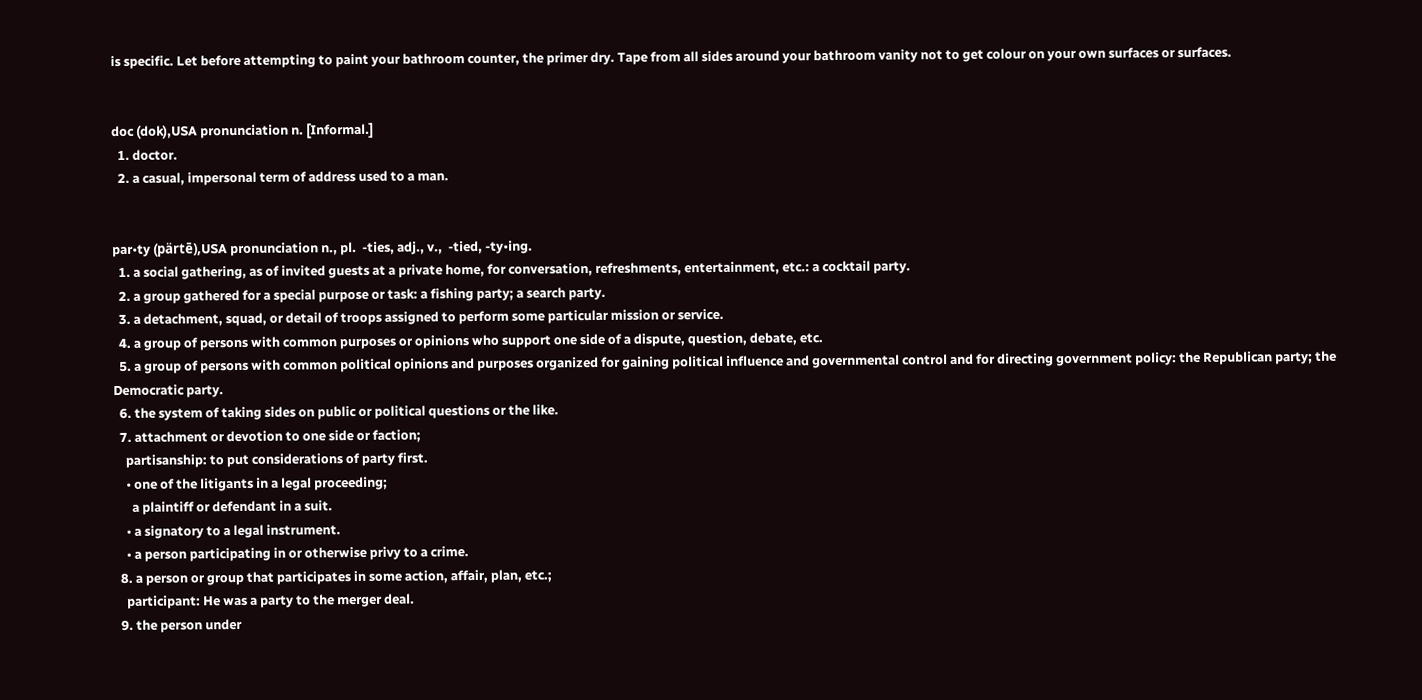is specific. Let before attempting to paint your bathroom counter, the primer dry. Tape from all sides around your bathroom vanity not to get colour on your own surfaces or surfaces.


doc (dok),USA pronunciation n. [Informal.]
  1. doctor.
  2. a casual, impersonal term of address used to a man.


par•ty (pärtē),USA pronunciation n., pl.  -ties, adj., v.,  -tied, -ty•ing.
  1. a social gathering, as of invited guests at a private home, for conversation, refreshments, entertainment, etc.: a cocktail party.
  2. a group gathered for a special purpose or task: a fishing party; a search party.
  3. a detachment, squad, or detail of troops assigned to perform some particular mission or service.
  4. a group of persons with common purposes or opinions who support one side of a dispute, question, debate, etc.
  5. a group of persons with common political opinions and purposes organized for gaining political influence and governmental control and for directing government policy: the Republican party; the Democratic party.
  6. the system of taking sides on public or political questions or the like.
  7. attachment or devotion to one side or faction;
    partisanship: to put considerations of party first.
    • one of the litigants in a legal proceeding;
      a plaintiff or defendant in a suit.
    • a signatory to a legal instrument.
    • a person participating in or otherwise privy to a crime.
  8. a person or group that participates in some action, affair, plan, etc.;
    participant: He was a party to the merger deal.
  9. the person under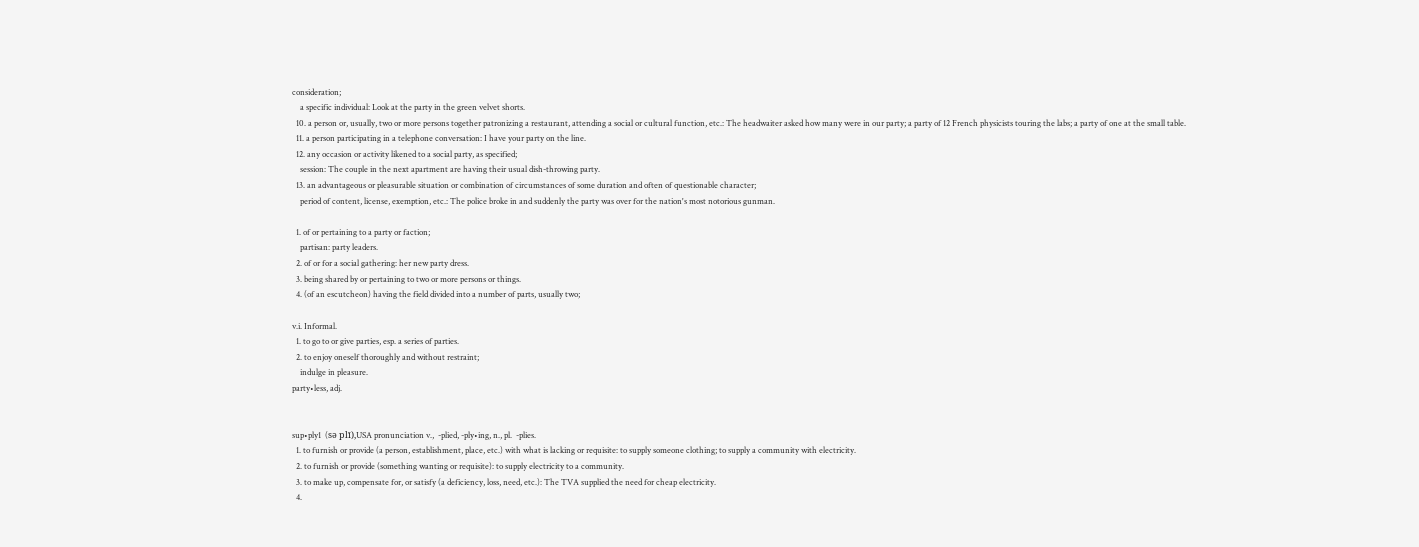consideration;
    a specific individual: Look at the party in the green velvet shorts.
  10. a person or, usually, two or more persons together patronizing a restaurant, attending a social or cultural function, etc.: The headwaiter asked how many were in our party; a party of 12 French physicists touring the labs; a party of one at the small table.
  11. a person participating in a telephone conversation: I have your party on the line.
  12. any occasion or activity likened to a social party, as specified;
    session: The couple in the next apartment are having their usual dish-throwing party.
  13. an advantageous or pleasurable situation or combination of circumstances of some duration and often of questionable character;
    period of content, license, exemption, etc.: The police broke in and suddenly the party was over for the nation's most notorious gunman.

  1. of or pertaining to a party or faction;
    partisan: party leaders.
  2. of or for a social gathering: her new party dress.
  3. being shared by or pertaining to two or more persons or things.
  4. (of an escutcheon) having the field divided into a number of parts, usually two;

v.i. Informal.
  1. to go to or give parties, esp. a series of parties.
  2. to enjoy oneself thoroughly and without restraint;
    indulge in pleasure.
party•less, adj.


sup•ply1  (sə plī),USA pronunciation v.,  -plied, -ply•ing, n., pl.  -plies.
  1. to furnish or provide (a person, establishment, place, etc.) with what is lacking or requisite: to supply someone clothing; to supply a community with electricity.
  2. to furnish or provide (something wanting or requisite): to supply electricity to a community.
  3. to make up, compensate for, or satisfy (a deficiency, loss, need, etc.): The TVA supplied the need for cheap electricity.
  4.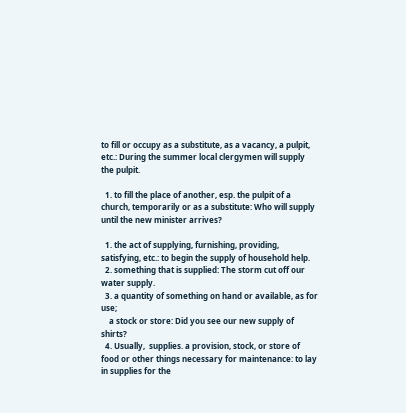to fill or occupy as a substitute, as a vacancy, a pulpit, etc.: During the summer local clergymen will supply the pulpit.

  1. to fill the place of another, esp. the pulpit of a church, temporarily or as a substitute: Who will supply until the new minister arrives?

  1. the act of supplying, furnishing, providing, satisfying, etc.: to begin the supply of household help.
  2. something that is supplied: The storm cut off our water supply.
  3. a quantity of something on hand or available, as for use;
    a stock or store: Did you see our new supply of shirts?
  4. Usually,  supplies. a provision, stock, or store of food or other things necessary for maintenance: to lay in supplies for the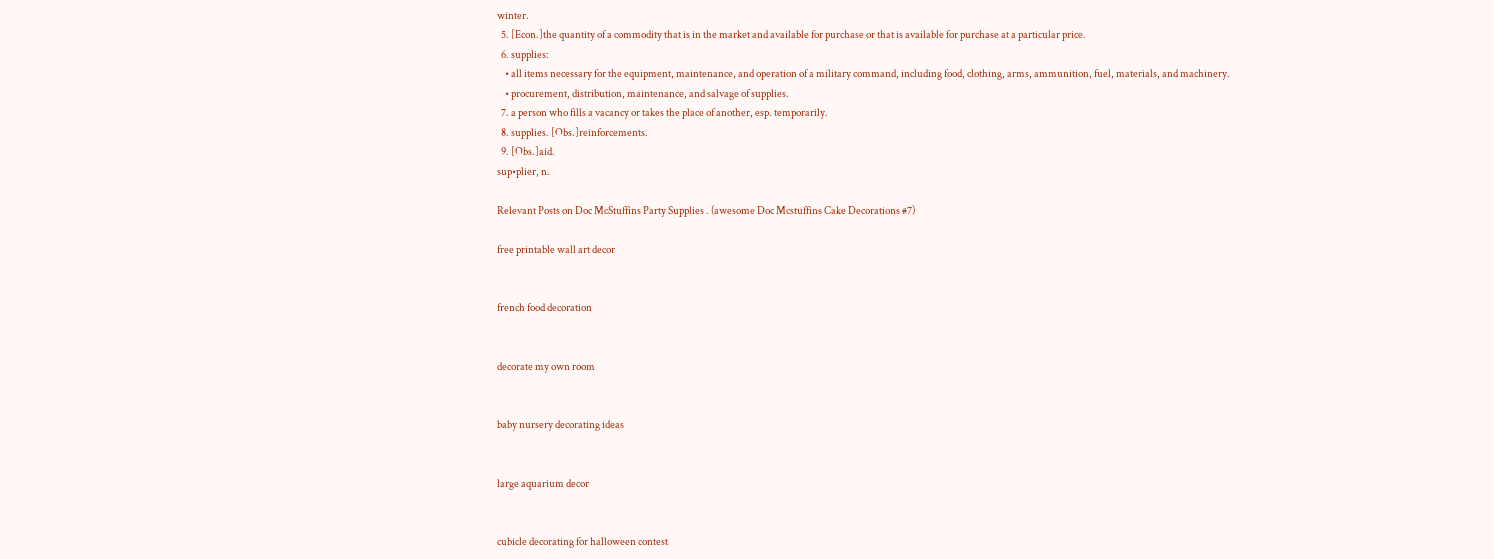winter.
  5. [Econ.]the quantity of a commodity that is in the market and available for purchase or that is available for purchase at a particular price.
  6. supplies:
    • all items necessary for the equipment, maintenance, and operation of a military command, including food, clothing, arms, ammunition, fuel, materials, and machinery.
    • procurement, distribution, maintenance, and salvage of supplies.
  7. a person who fills a vacancy or takes the place of another, esp. temporarily.
  8. supplies. [Obs.]reinforcements.
  9. [Obs.]aid.
sup•plier, n.

Relevant Posts on Doc McStuffins Party Supplies . (awesome Doc Mcstuffins Cake Decorations #7)

free printable wall art decor


french food decoration


decorate my own room


baby nursery decorating ideas


large aquarium decor


cubicle decorating for halloween contest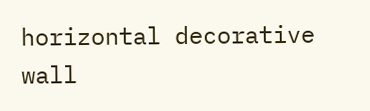horizontal decorative wall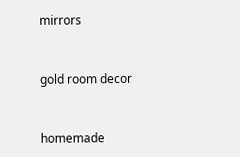mirrors


gold room decor


homemade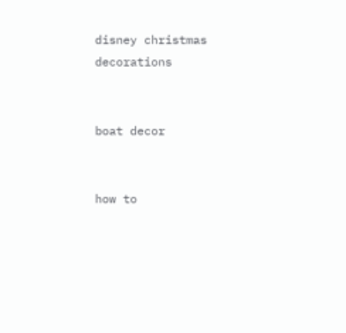disney christmas decorations


boat decor


how to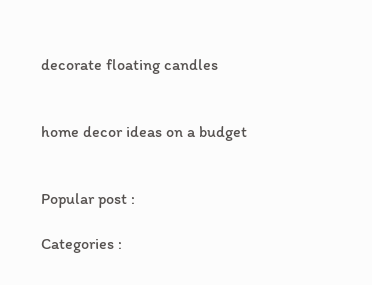decorate floating candles


home decor ideas on a budget


Popular post :

Categories :